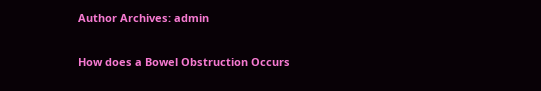Author Archives: admin

How does a Bowel Obstruction Occurs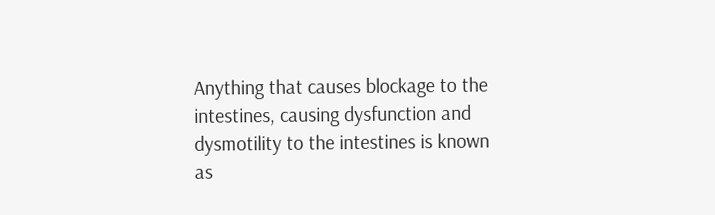Anything that causes blockage to the intestines, causing dysfunction and dysmotility to the intestines is known as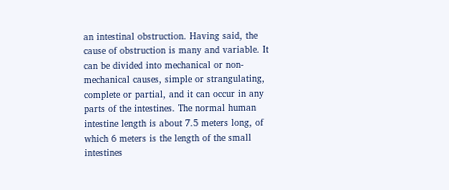an intestinal obstruction. Having said, the cause of obstruction is many and variable. It can be divided into mechanical or non-mechanical causes, simple or strangulating, complete or partial, and it can occur in any parts of the intestines. The normal human intestine length is about 7.5 meters long, of which 6 meters is the length of the small intestines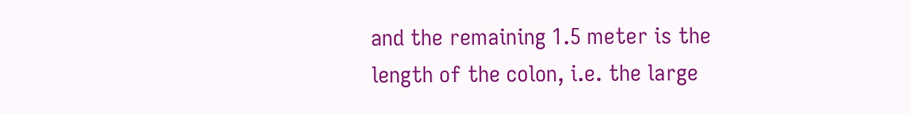and the remaining 1.5 meter is the length of the colon, i.e. the large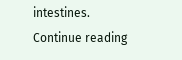intestines. Continue reading